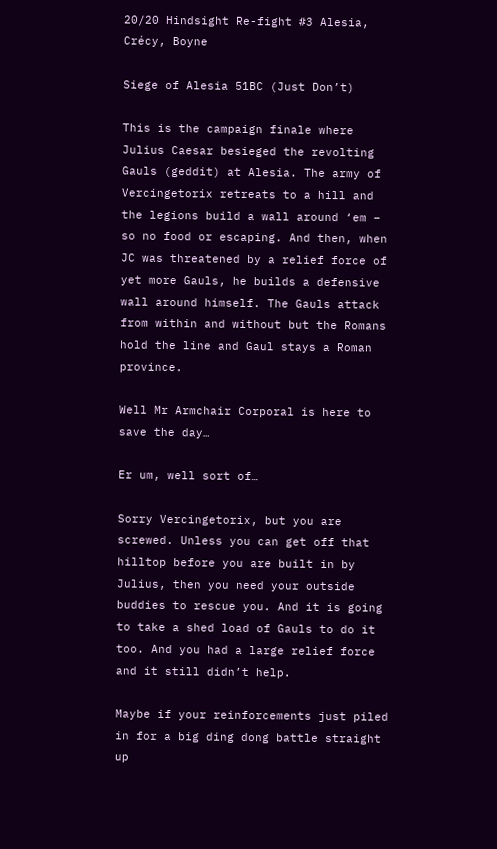20/20 Hindsight Re-fight #3 Alesia, Crécy, Boyne

Siege of Alesia 51BC (Just Don’t)

This is the campaign finale where Julius Caesar besieged the revolting Gauls (geddit) at Alesia. The army of Vercingetorix retreats to a hill and the legions build a wall around ‘em – so no food or escaping. And then, when JC was threatened by a relief force of yet more Gauls, he builds a defensive wall around himself. The Gauls attack from within and without but the Romans hold the line and Gaul stays a Roman province.

Well Mr Armchair Corporal is here to save the day…

Er um, well sort of…

Sorry Vercingetorix, but you are screwed. Unless you can get off that hilltop before you are built in by Julius, then you need your outside buddies to rescue you. And it is going to take a shed load of Gauls to do it too. And you had a large relief force and it still didn’t help.

Maybe if your reinforcements just piled in for a big ding dong battle straight up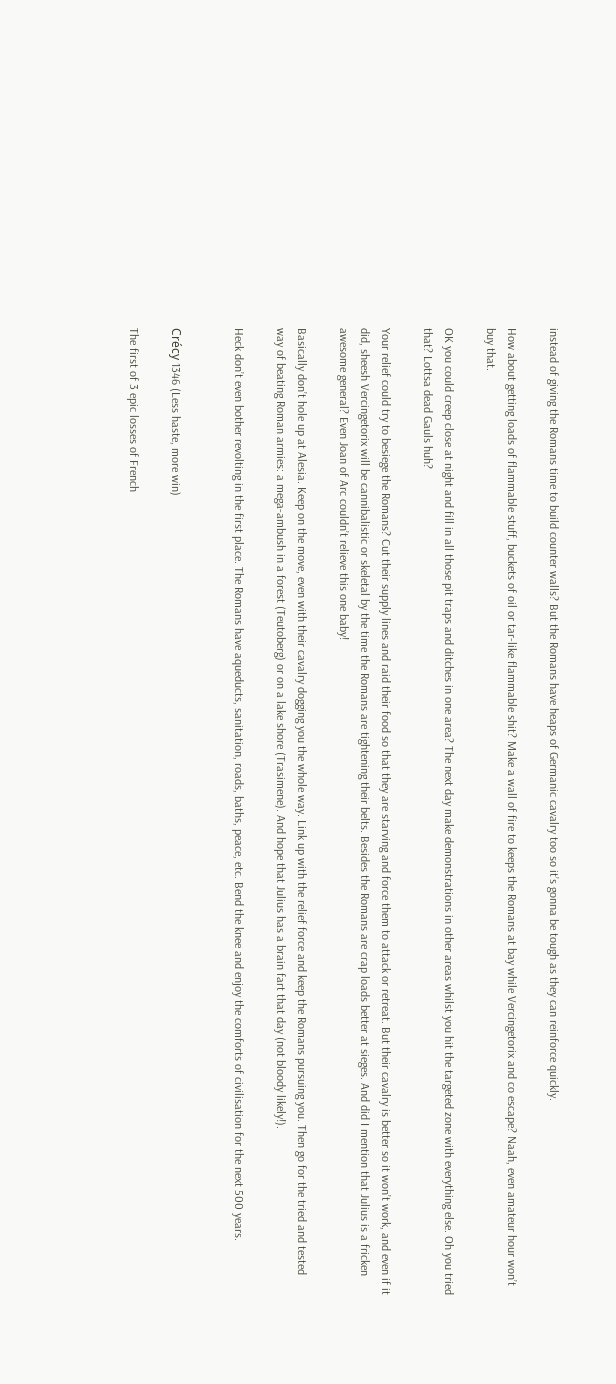instead of giving the Romans time to build counter walls? But the Romans have heaps of Germanic cavalry too so it’s gonna be tough as they can reinforce quickly.

How about getting loads of flammable stuff, buckets of oil or tar-like flammable shit? Make a wall of fire to keeps the Romans at bay while Vercingetorix and co escape? Naah, even amateur hour won’t buy that.

OK you could creep close at night and fill in all those pit traps and ditches in one area? The next day make demonstrations in other areas whilst you hit the targeted zone with everything else. Oh you tried that? Lottsa dead Gauls huh?

Your relief could try to besiege the Romans? Cut their supply lines and raid their food so that they are starving and force them to attack or retreat. But their cavalry is better so it won’t work, and even if it did, sheesh Vercingetorix will be cannibalistic or skeletal by the time the Romans are tightening their belts. Besides the Romans are crap loads better at sieges. And did I mention that Julius is a fricken awesome general? Even Joan of Arc couldn’t relieve this one baby!

Basically don’t hole up at Alesia. Keep on the move, even with their cavalry dogging you the whole way. Link up with the relief force and keep the Romans pursuing you. Then go for the tried and tested way of beating Roman armies: a mega-ambush in a forest (Teutoberg) or on a lake shore (Trasimene). And hope that Julius has a brain fart that day (not bloody likely!).

Heck don’t even bother revolting in the first place. The Romans have aqueducts, sanitation, roads, baths, peace, etc. Bend the knee and enjoy the comforts of civilisation for the next 500 years.


Crécy 1346 (Less haste, more win)

The first of 3 epic losses of French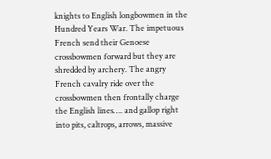knights to English longbowmen in the Hundred Years War. The impetuous French send their Genoese crossbowmen forward but they are shredded by archery. The angry French cavalry ride over the crossbowmen then frontally charge the English lines…. and gallop right into pits, caltrops, arrows, massive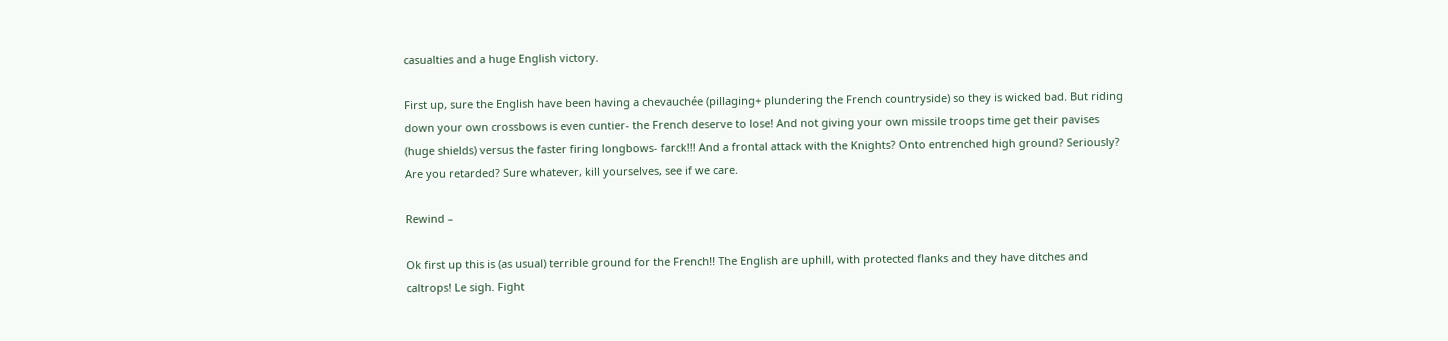casualties and a huge English victory.

First up, sure the English have been having a chevauchée (pillaging+ plundering the French countryside) so they is wicked bad. But riding down your own crossbows is even cuntier- the French deserve to lose! And not giving your own missile troops time get their pavises (huge shields) versus the faster firing longbows- farck!!! And a frontal attack with the Knights? Onto entrenched high ground? Seriously? Are you retarded? Sure whatever, kill yourselves, see if we care.

Rewind –

Ok first up this is (as usual) terrible ground for the French!! The English are uphill, with protected flanks and they have ditches and caltrops! Le sigh. Fight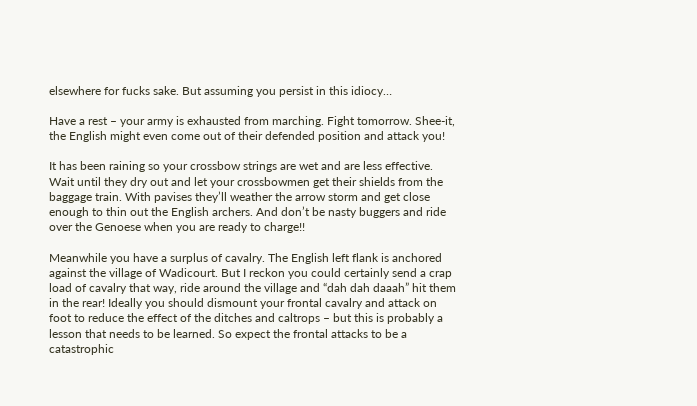elsewhere for fucks sake. But assuming you persist in this idiocy…

Have a rest – your army is exhausted from marching. Fight tomorrow. Shee-it, the English might even come out of their defended position and attack you!

It has been raining so your crossbow strings are wet and are less effective. Wait until they dry out and let your crossbowmen get their shields from the baggage train. With pavises they’ll weather the arrow storm and get close enough to thin out the English archers. And don’t be nasty buggers and ride over the Genoese when you are ready to charge!!

Meanwhile you have a surplus of cavalry. The English left flank is anchored against the village of Wadicourt. But I reckon you could certainly send a crap load of cavalry that way, ride around the village and “dah dah daaah” hit them in the rear! Ideally you should dismount your frontal cavalry and attack on foot to reduce the effect of the ditches and caltrops – but this is probably a lesson that needs to be learned. So expect the frontal attacks to be a catastrophic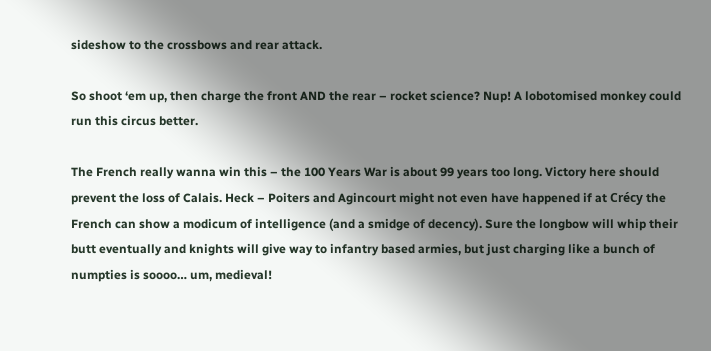sideshow to the crossbows and rear attack.

So shoot ‘em up, then charge the front AND the rear – rocket science? Nup! A lobotomised monkey could run this circus better.

The French really wanna win this – the 100 Years War is about 99 years too long. Victory here should prevent the loss of Calais. Heck – Poiters and Agincourt might not even have happened if at Crécy the French can show a modicum of intelligence (and a smidge of decency). Sure the longbow will whip their butt eventually and knights will give way to infantry based armies, but just charging like a bunch of numpties is soooo… um, medieval!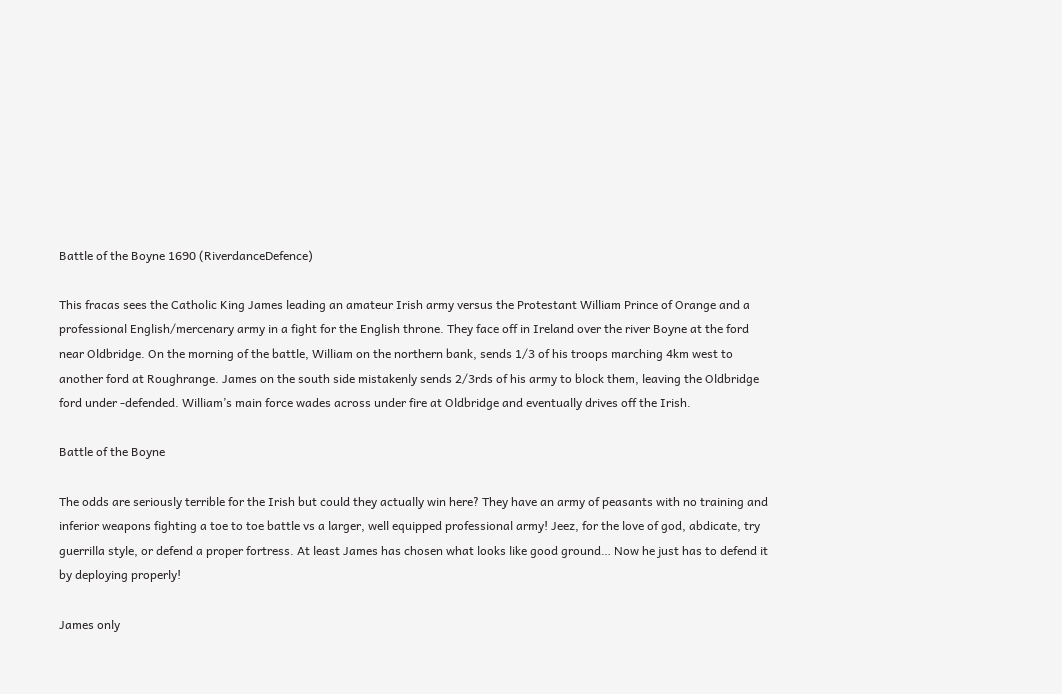Battle of the Boyne 1690 (RiverdanceDefence)

This fracas sees the Catholic King James leading an amateur Irish army versus the Protestant William Prince of Orange and a professional English/mercenary army in a fight for the English throne. They face off in Ireland over the river Boyne at the ford near Oldbridge. On the morning of the battle, William on the northern bank, sends 1/3 of his troops marching 4km west to another ford at Roughrange. James on the south side mistakenly sends 2/3rds of his army to block them, leaving the Oldbridge ford under -defended. William’s main force wades across under fire at Oldbridge and eventually drives off the Irish.

Battle of the Boyne

The odds are seriously terrible for the Irish but could they actually win here? They have an army of peasants with no training and inferior weapons fighting a toe to toe battle vs a larger, well equipped professional army! Jeez, for the love of god, abdicate, try guerrilla style, or defend a proper fortress. At least James has chosen what looks like good ground… Now he just has to defend it by deploying properly!

James only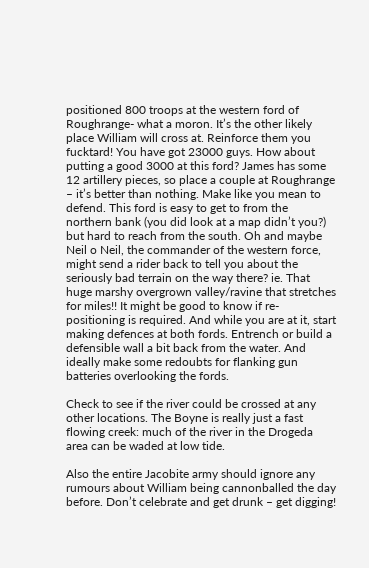positioned 800 troops at the western ford of Roughrange- what a moron. It’s the other likely place William will cross at. Reinforce them you fucktard! You have got 23000 guys. How about putting a good 3000 at this ford? James has some 12 artillery pieces, so place a couple at Roughrange – it’s better than nothing. Make like you mean to defend. This ford is easy to get to from the northern bank (you did look at a map didn’t you?) but hard to reach from the south. Oh and maybe Neil o Neil, the commander of the western force, might send a rider back to tell you about the seriously bad terrain on the way there? ie. That huge marshy overgrown valley/ravine that stretches for miles!! It might be good to know if re-positioning is required. And while you are at it, start making defences at both fords. Entrench or build a defensible wall a bit back from the water. And ideally make some redoubts for flanking gun batteries overlooking the fords.

Check to see if the river could be crossed at any other locations. The Boyne is really just a fast flowing creek: much of the river in the Drogeda area can be waded at low tide.

Also the entire Jacobite army should ignore any rumours about William being cannonballed the day before. Don’t celebrate and get drunk – get digging!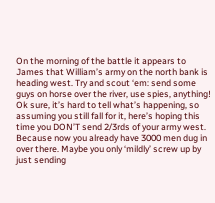On the morning of the battle it appears to James that William’s army on the north bank is heading west. Try and scout ‘em: send some guys on horse over the river, use spies, anything! Ok sure, it’s hard to tell what’s happening, so assuming you still fall for it, here’s hoping this time you DON’T send 2/3rds of your army west. Because now you already have 3000 men dug in over there. Maybe you only ‘mildly’ screw up by just sending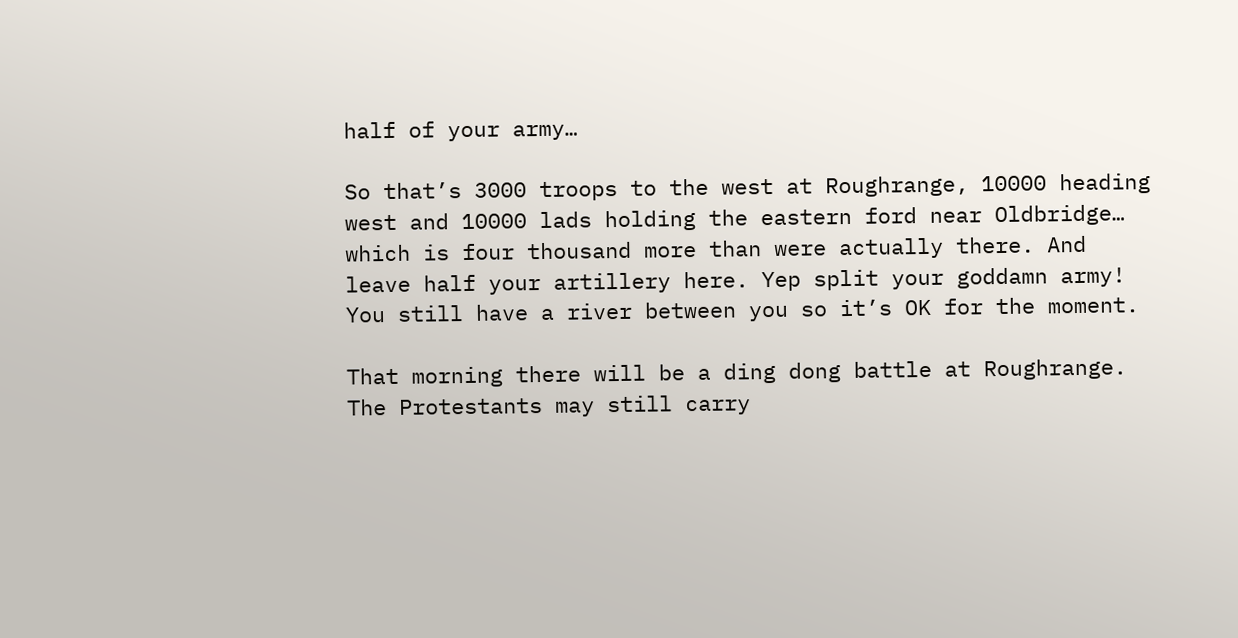half of your army…

So that’s 3000 troops to the west at Roughrange, 10000 heading west and 10000 lads holding the eastern ford near Oldbridge… which is four thousand more than were actually there. And leave half your artillery here. Yep split your goddamn army! You still have a river between you so it’s OK for the moment.

That morning there will be a ding dong battle at Roughrange. The Protestants may still carry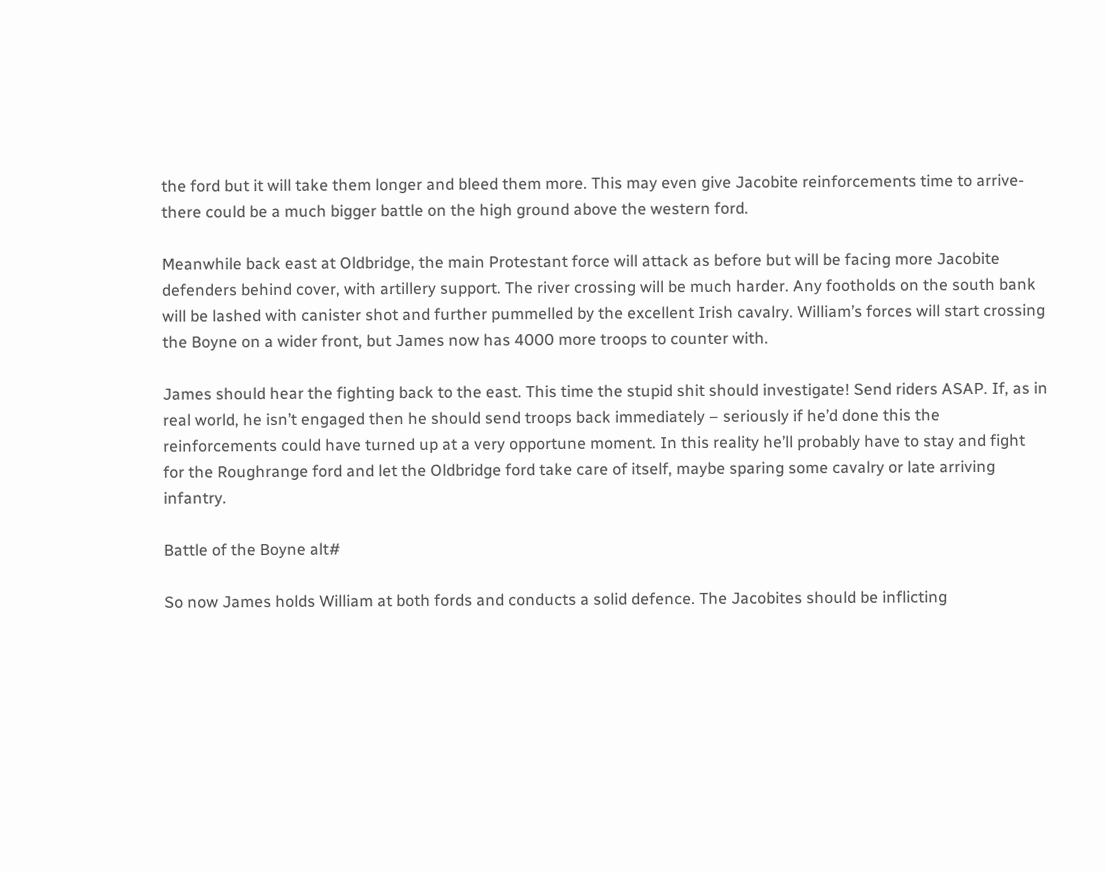the ford but it will take them longer and bleed them more. This may even give Jacobite reinforcements time to arrive- there could be a much bigger battle on the high ground above the western ford.

Meanwhile back east at Oldbridge, the main Protestant force will attack as before but will be facing more Jacobite defenders behind cover, with artillery support. The river crossing will be much harder. Any footholds on the south bank will be lashed with canister shot and further pummelled by the excellent Irish cavalry. William’s forces will start crossing the Boyne on a wider front, but James now has 4000 more troops to counter with.

James should hear the fighting back to the east. This time the stupid shit should investigate! Send riders ASAP. If, as in real world, he isn’t engaged then he should send troops back immediately – seriously if he’d done this the reinforcements could have turned up at a very opportune moment. In this reality he’ll probably have to stay and fight for the Roughrange ford and let the Oldbridge ford take care of itself, maybe sparing some cavalry or late arriving infantry.

Battle of the Boyne alt#

So now James holds William at both fords and conducts a solid defence. The Jacobites should be inflicting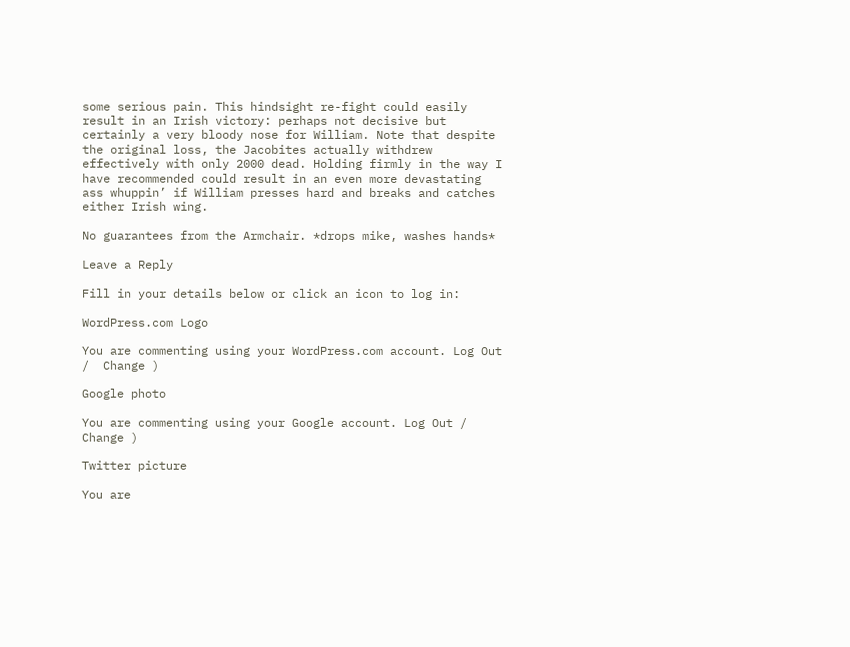some serious pain. This hindsight re-fight could easily result in an Irish victory: perhaps not decisive but certainly a very bloody nose for William. Note that despite the original loss, the Jacobites actually withdrew effectively with only 2000 dead. Holding firmly in the way I have recommended could result in an even more devastating ass whuppin’ if William presses hard and breaks and catches either Irish wing.

No guarantees from the Armchair. *drops mike, washes hands*

Leave a Reply

Fill in your details below or click an icon to log in:

WordPress.com Logo

You are commenting using your WordPress.com account. Log Out /  Change )

Google photo

You are commenting using your Google account. Log Out /  Change )

Twitter picture

You are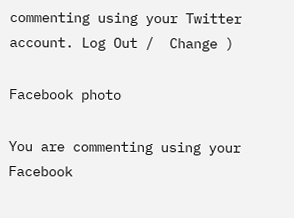commenting using your Twitter account. Log Out /  Change )

Facebook photo

You are commenting using your Facebook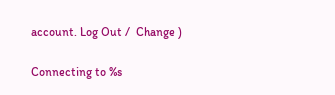account. Log Out /  Change )

Connecting to %s